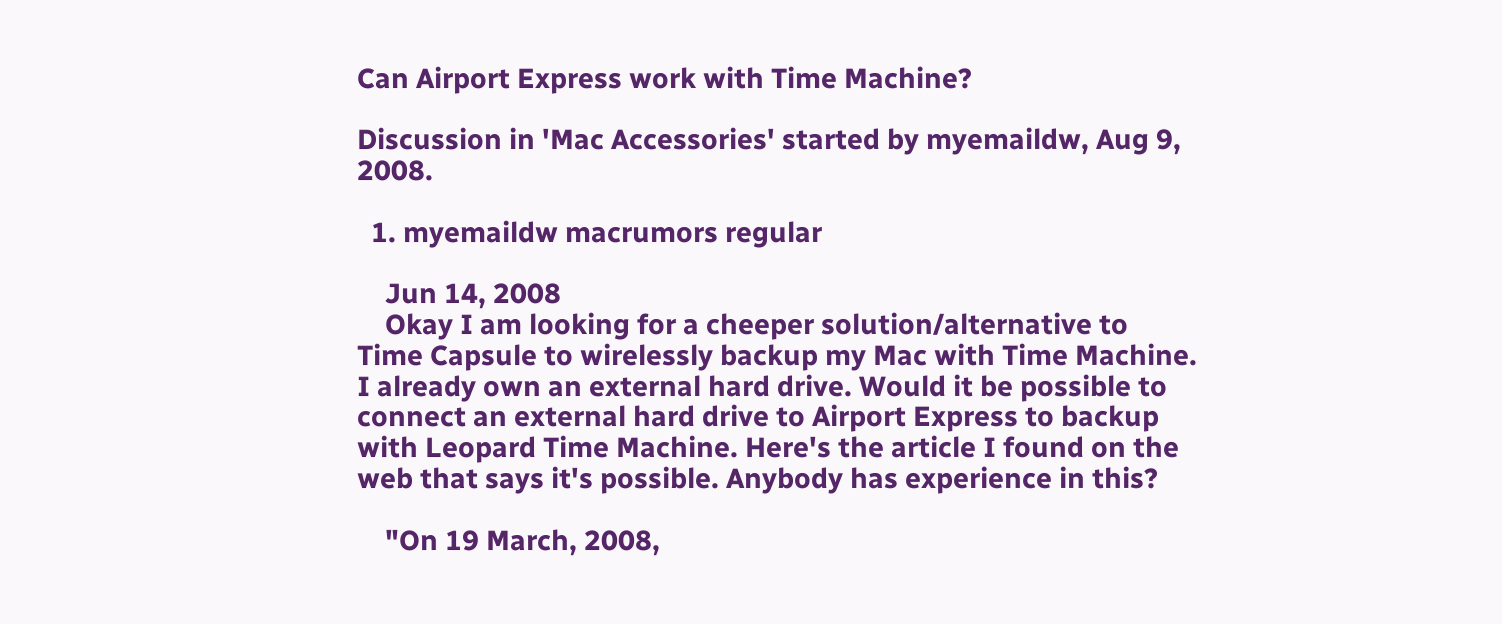Can Airport Express work with Time Machine?

Discussion in 'Mac Accessories' started by myemaildw, Aug 9, 2008.

  1. myemaildw macrumors regular

    Jun 14, 2008
    Okay I am looking for a cheeper solution/alternative to Time Capsule to wirelessly backup my Mac with Time Machine. I already own an external hard drive. Would it be possible to connect an external hard drive to Airport Express to backup with Leopard Time Machine. Here's the article I found on the web that says it's possible. Anybody has experience in this?

    "On 19 March, 2008,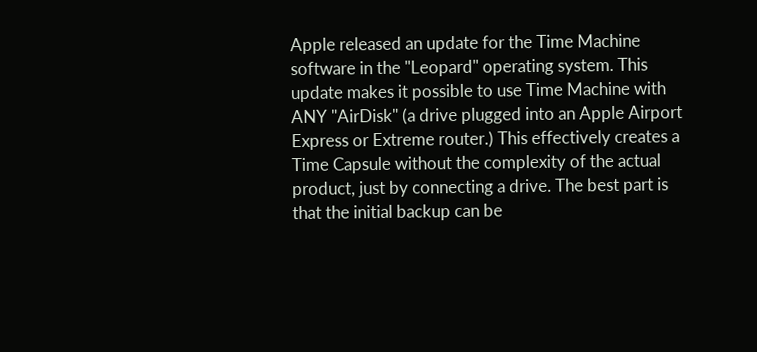Apple released an update for the Time Machine software in the "Leopard" operating system. This update makes it possible to use Time Machine with ANY "AirDisk" (a drive plugged into an Apple Airport Express or Extreme router.) This effectively creates a Time Capsule without the complexity of the actual product, just by connecting a drive. The best part is that the initial backup can be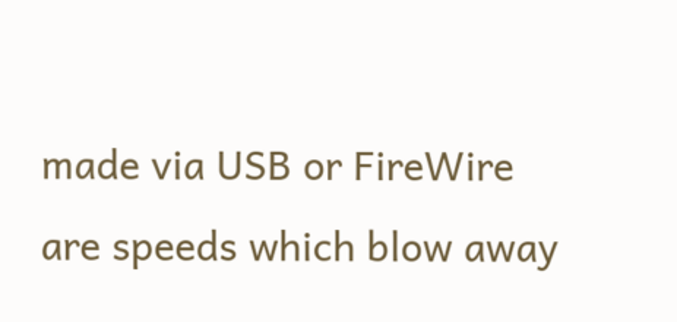made via USB or FireWire are speeds which blow away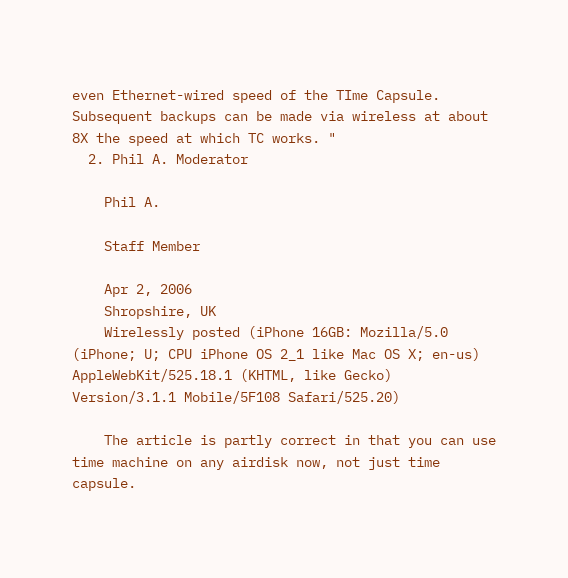even Ethernet-wired speed of the TIme Capsule. Subsequent backups can be made via wireless at about 8X the speed at which TC works. "
  2. Phil A. Moderator

    Phil A.

    Staff Member

    Apr 2, 2006
    Shropshire, UK
    Wirelessly posted (iPhone 16GB: Mozilla/5.0 (iPhone; U; CPU iPhone OS 2_1 like Mac OS X; en-us) AppleWebKit/525.18.1 (KHTML, like Gecko) Version/3.1.1 Mobile/5F108 Safari/525.20)

    The article is partly correct in that you can use time machine on any airdisk now, not just time capsule.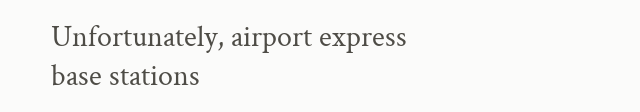Unfortunately, airport express base stations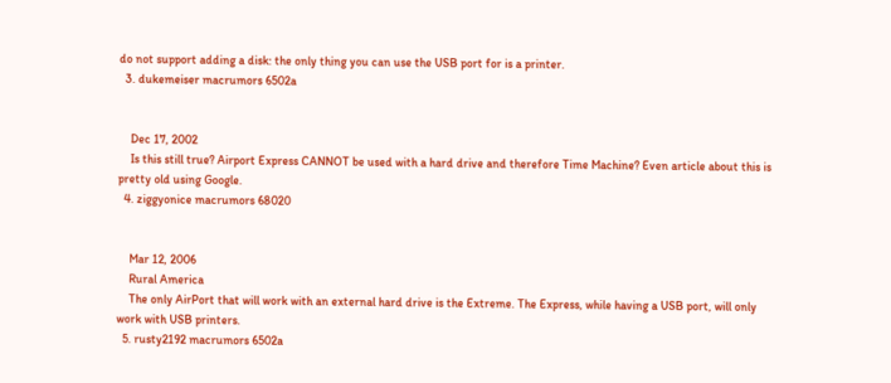do not support adding a disk: the only thing you can use the USB port for is a printer.
  3. dukemeiser macrumors 6502a


    Dec 17, 2002
    Is this still true? Airport Express CANNOT be used with a hard drive and therefore Time Machine? Even article about this is pretty old using Google.
  4. ziggyonice macrumors 68020


    Mar 12, 2006
    Rural America
    The only AirPort that will work with an external hard drive is the Extreme. The Express, while having a USB port, will only work with USB printers.
  5. rusty2192 macrumors 6502a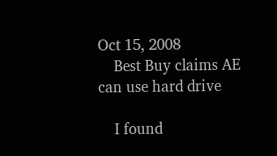Oct 15, 2008
    Best Buy claims AE can use hard drive

    I found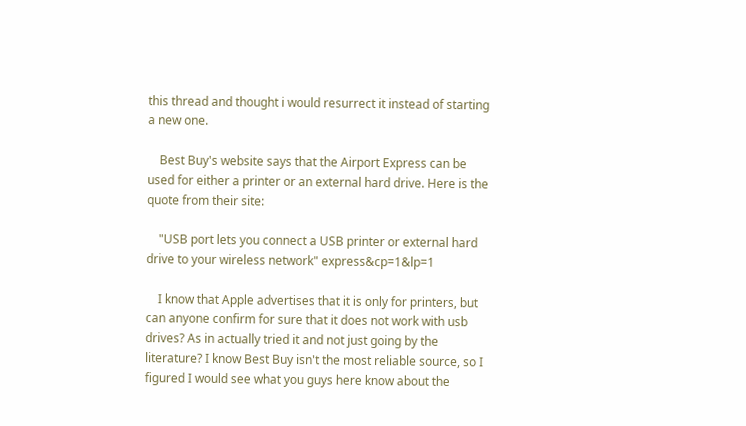this thread and thought i would resurrect it instead of starting a new one.

    Best Buy's website says that the Airport Express can be used for either a printer or an external hard drive. Here is the quote from their site:

    "USB port lets you connect a USB printer or external hard drive to your wireless network" express&cp=1&lp=1

    I know that Apple advertises that it is only for printers, but can anyone confirm for sure that it does not work with usb drives? As in actually tried it and not just going by the literature? I know Best Buy isn't the most reliable source, so I figured I would see what you guys here know about the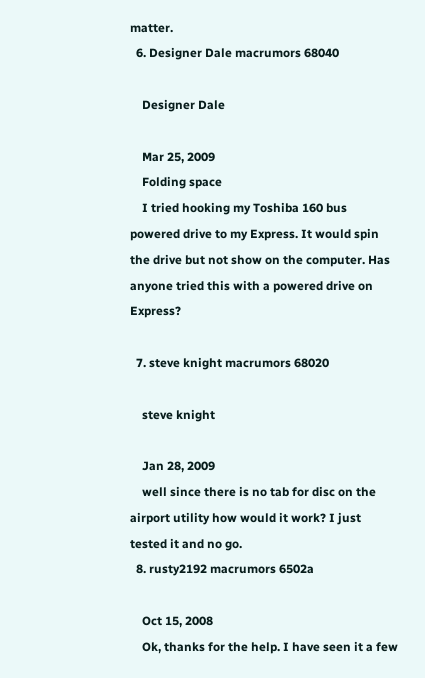matter.
  6. Designer Dale macrumors 68040

    Designer Dale

    Mar 25, 2009
    Folding space
    I tried hooking my Toshiba 160 bus powered drive to my Express. It would spin the drive but not show on the computer. Has anyone tried this with a powered drive on Express?

  7. steve knight macrumors 68020

    steve knight

    Jan 28, 2009
    well since there is no tab for disc on the airport utility how would it work? I just tested it and no go.
  8. rusty2192 macrumors 6502a

    Oct 15, 2008
    Ok, thanks for the help. I have seen it a few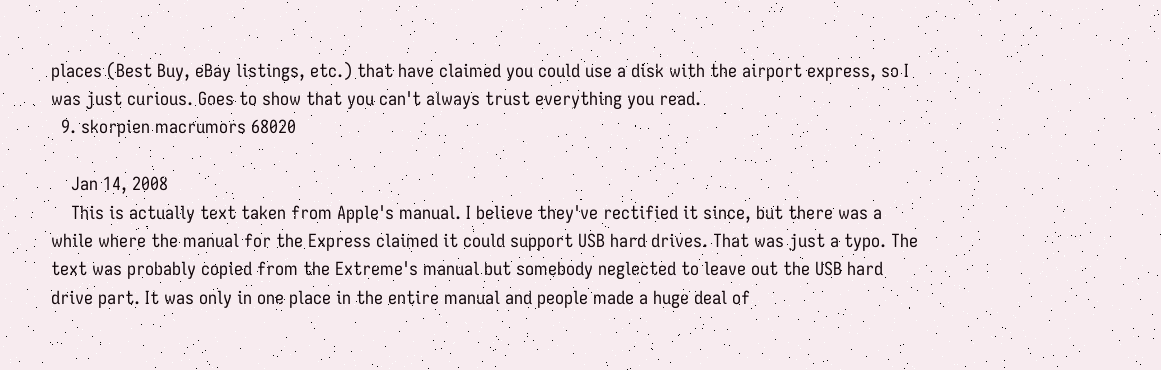places (Best Buy, eBay listings, etc.) that have claimed you could use a disk with the airport express, so I was just curious. Goes to show that you can't always trust everything you read.
  9. skorpien macrumors 68020

    Jan 14, 2008
    This is actually text taken from Apple's manual. I believe they've rectified it since, but there was a while where the manual for the Express claimed it could support USB hard drives. That was just a typo. The text was probably copied from the Extreme's manual but somebody neglected to leave out the USB hard drive part. It was only in one place in the entire manual and people made a huge deal of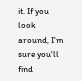it. If you look around, I'm sure you'll find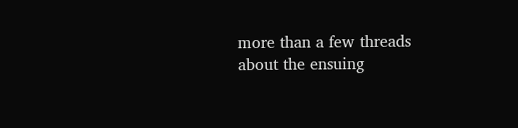more than a few threads about the ensuing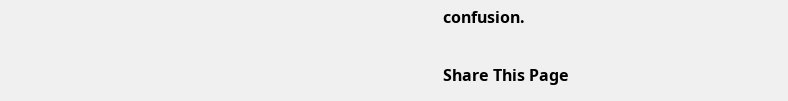confusion.

Share This Page